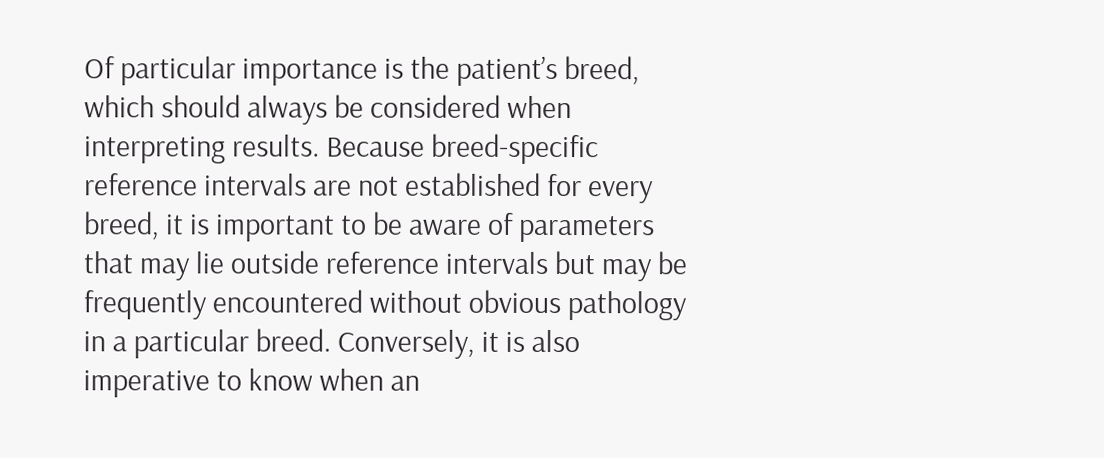Of particular importance is the patient’s breed, which should always be considered when interpreting results. Because breed-specific reference intervals are not established for every breed, it is important to be aware of parameters that may lie outside reference intervals but may be frequently encountered without obvious pathology in a particular breed. Conversely, it is also imperative to know when an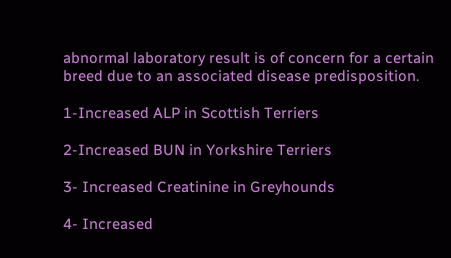abnormal laboratory result is of concern for a certain breed due to an associated disease predisposition.

1-Increased ALP in Scottish Terriers

2-Increased BUN in Yorkshire Terriers

3- Increased Creatinine in Greyhounds

4- Increased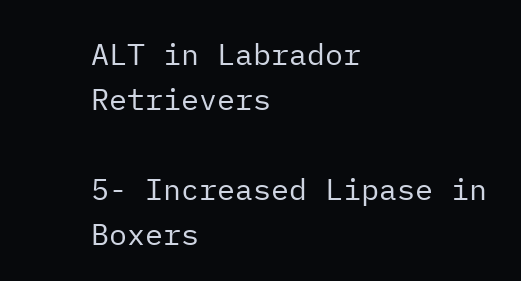ALT in Labrador Retrievers

5- Increased Lipase in Boxers